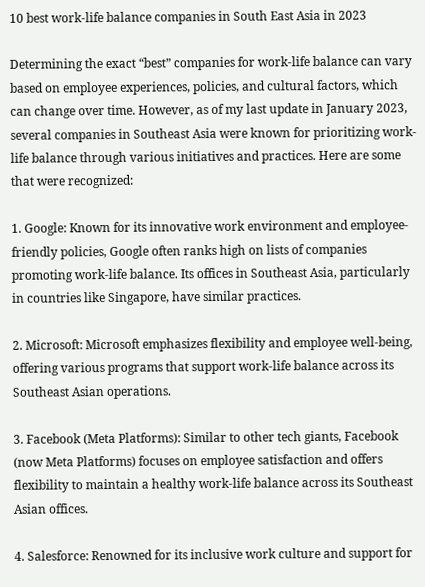10 best work-life balance companies in South East Asia in 2023

Determining the exact “best” companies for work-life balance can vary based on employee experiences, policies, and cultural factors, which can change over time. However, as of my last update in January 2023, several companies in Southeast Asia were known for prioritizing work-life balance through various initiatives and practices. Here are some that were recognized:

1. Google: Known for its innovative work environment and employee-friendly policies, Google often ranks high on lists of companies promoting work-life balance. Its offices in Southeast Asia, particularly in countries like Singapore, have similar practices.

2. Microsoft: Microsoft emphasizes flexibility and employee well-being, offering various programs that support work-life balance across its Southeast Asian operations.

3. Facebook (Meta Platforms): Similar to other tech giants, Facebook (now Meta Platforms) focuses on employee satisfaction and offers flexibility to maintain a healthy work-life balance across its Southeast Asian offices.

4. Salesforce: Renowned for its inclusive work culture and support for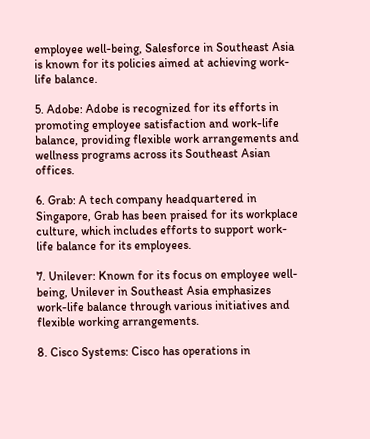employee well-being, Salesforce in Southeast Asia is known for its policies aimed at achieving work-life balance.

5. Adobe: Adobe is recognized for its efforts in promoting employee satisfaction and work-life balance, providing flexible work arrangements and wellness programs across its Southeast Asian offices.

6. Grab: A tech company headquartered in Singapore, Grab has been praised for its workplace culture, which includes efforts to support work-life balance for its employees.

7. Unilever: Known for its focus on employee well-being, Unilever in Southeast Asia emphasizes work-life balance through various initiatives and flexible working arrangements.

8. Cisco Systems: Cisco has operations in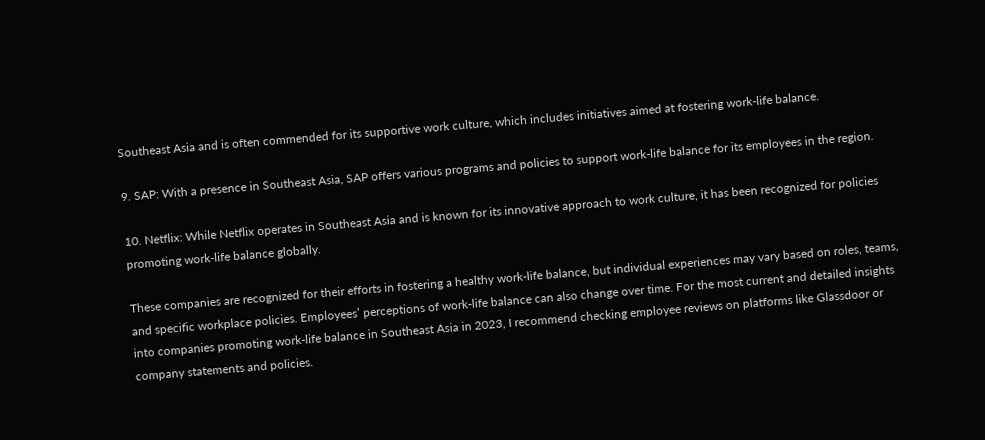Southeast Asia and is often commended for its supportive work culture, which includes initiatives aimed at fostering work-life balance.

9. SAP: With a presence in Southeast Asia, SAP offers various programs and policies to support work-life balance for its employees in the region.

10. Netflix: While Netflix operates in Southeast Asia and is known for its innovative approach to work culture, it has been recognized for policies promoting work-life balance globally.

These companies are recognized for their efforts in fostering a healthy work-life balance, but individual experiences may vary based on roles, teams, and specific workplace policies. Employees’ perceptions of work-life balance can also change over time. For the most current and detailed insights into companies promoting work-life balance in Southeast Asia in 2023, I recommend checking employee reviews on platforms like Glassdoor or company statements and policies.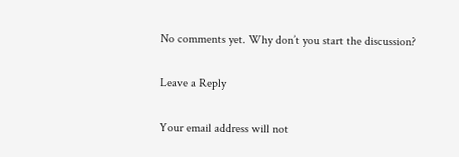No comments yet. Why don’t you start the discussion?

Leave a Reply

Your email address will not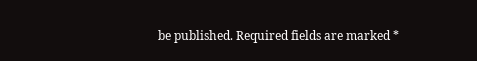be published. Required fields are marked *